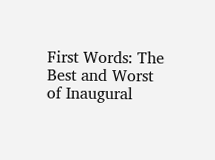First Words: The Best and Worst of Inaugural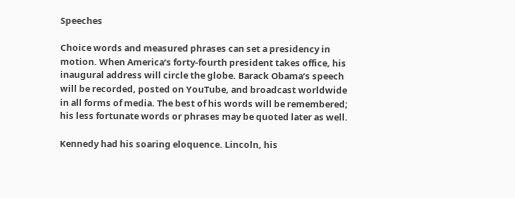Speeches

Choice words and measured phrases can set a presidency in motion. When America’s forty-fourth president takes office, his inaugural address will circle the globe. Barack Obama’s speech will be recorded, posted on YouTube, and broadcast worldwide in all forms of media. The best of his words will be remembered; his less fortunate words or phrases may be quoted later as well.

Kennedy had his soaring eloquence. Lincoln, his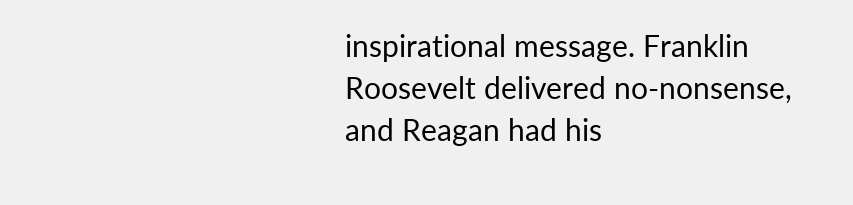inspirational message. Franklin Roosevelt delivered no-nonsense, and Reagan had his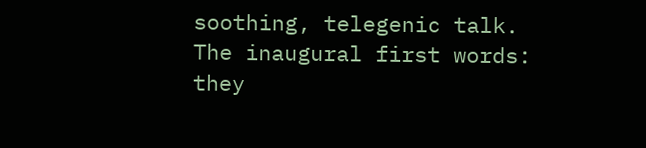soothing, telegenic talk. The inaugural first words: they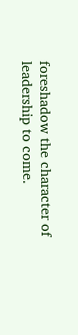foreshadow the character of leadership to come.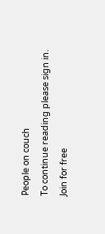People on couch
To continue reading please sign in.
Join for free